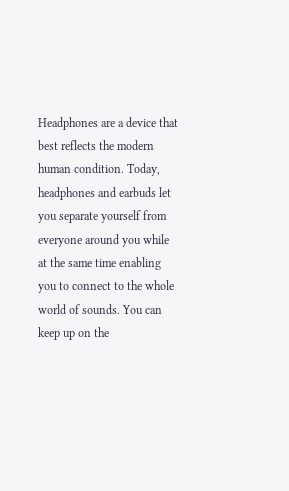Headphones are a device that best reflects the modern human condition. Today, headphones and earbuds let you separate yourself from everyone around you while at the same time enabling you to connect to the whole world of sounds. You can keep up on the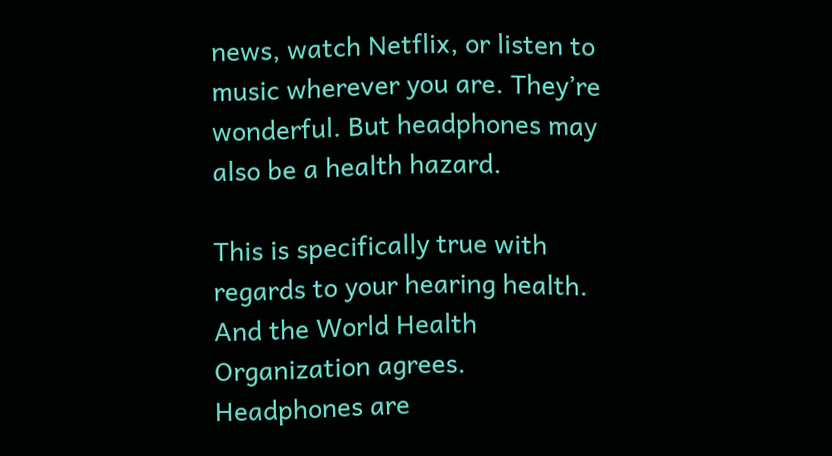news, watch Netflix, or listen to music wherever you are. They’re wonderful. But headphones may also be a health hazard.

This is specifically true with regards to your hearing health. And the World Health Organization agrees. Headphones are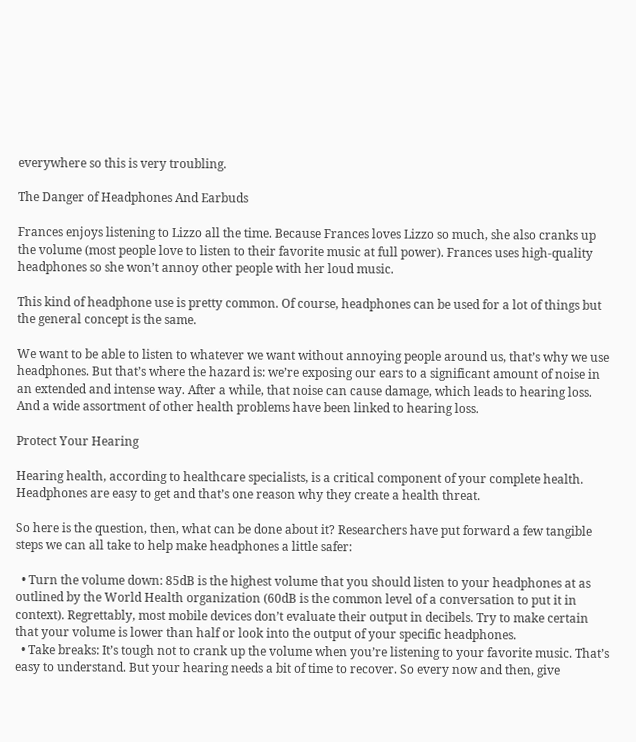everywhere so this is very troubling.

The Danger of Headphones And Earbuds

Frances enjoys listening to Lizzo all the time. Because Frances loves Lizzo so much, she also cranks up the volume (most people love to listen to their favorite music at full power). Frances uses high-quality headphones so she won’t annoy other people with her loud music.

This kind of headphone use is pretty common. Of course, headphones can be used for a lot of things but the general concept is the same.

We want to be able to listen to whatever we want without annoying people around us, that’s why we use headphones. But that’s where the hazard is: we’re exposing our ears to a significant amount of noise in an extended and intense way. After a while, that noise can cause damage, which leads to hearing loss. And a wide assortment of other health problems have been linked to hearing loss.

Protect Your Hearing

Hearing health, according to healthcare specialists, is a critical component of your complete health. Headphones are easy to get and that’s one reason why they create a health threat.

So here is the question, then, what can be done about it? Researchers have put forward a few tangible steps we can all take to help make headphones a little safer:

  • Turn the volume down: 85dB is the highest volume that you should listen to your headphones at as outlined by the World Health organization (60dB is the common level of a conversation to put it in context). Regrettably, most mobile devices don’t evaluate their output in decibels. Try to make certain that your volume is lower than half or look into the output of your specific headphones.
  • Take breaks: It’s tough not to crank up the volume when you’re listening to your favorite music. That’s easy to understand. But your hearing needs a bit of time to recover. So every now and then, give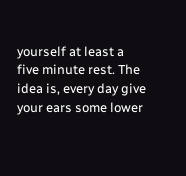yourself at least a five minute rest. The idea is, every day give your ears some lower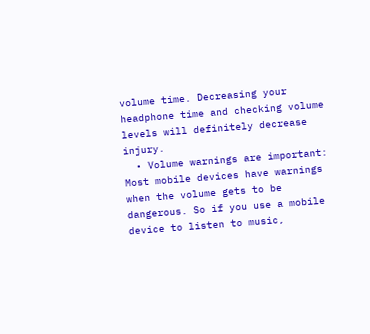volume time. Decreasing your headphone time and checking volume levels will definitely decrease injury.
  • Volume warnings are important: Most mobile devices have warnings when the volume gets to be dangerous. So if you use a mobile device to listen to music,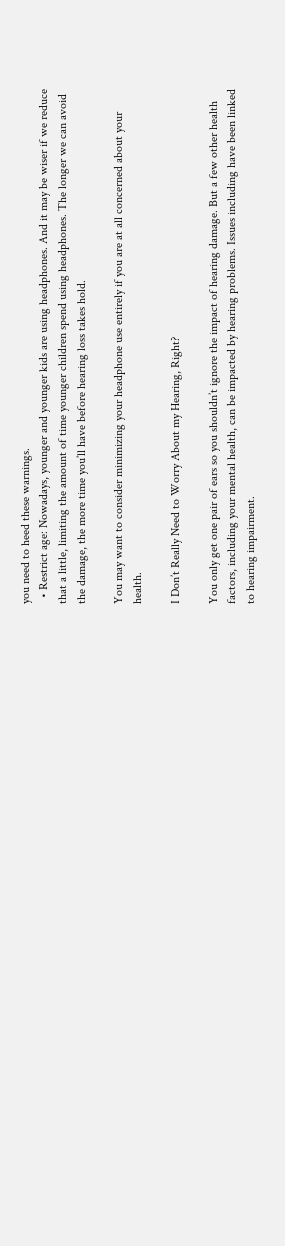you need to heed these warnings.
  • Restrict age: Nowadays, younger and younger kids are using headphones. And it may be wiser if we reduce that a little, limiting the amount of time younger children spend using headphones. The longer we can avoid the damage, the more time you’ll have before hearing loss takes hold.

You may want to consider minimizing your headphone use entirely if you are at all concerned about your health.

I Don’t Really Need to Worry About my Hearing, Right?

You only get one pair of ears so you shouldn’t ignore the impact of hearing damage. But a few other health factors, including your mental health, can be impacted by hearing problems. Issues including have been linked to hearing impairment.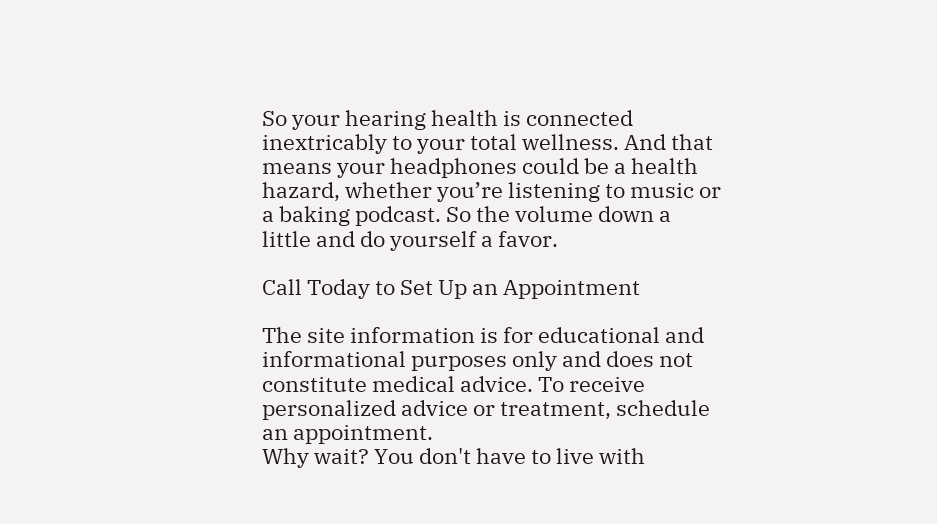So your hearing health is connected inextricably to your total wellness. And that means your headphones could be a health hazard, whether you’re listening to music or a baking podcast. So the volume down a little and do yourself a favor.

Call Today to Set Up an Appointment

The site information is for educational and informational purposes only and does not constitute medical advice. To receive personalized advice or treatment, schedule an appointment.
Why wait? You don't have to live with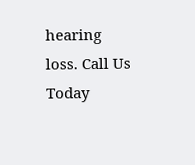hearing loss. Call Us Today